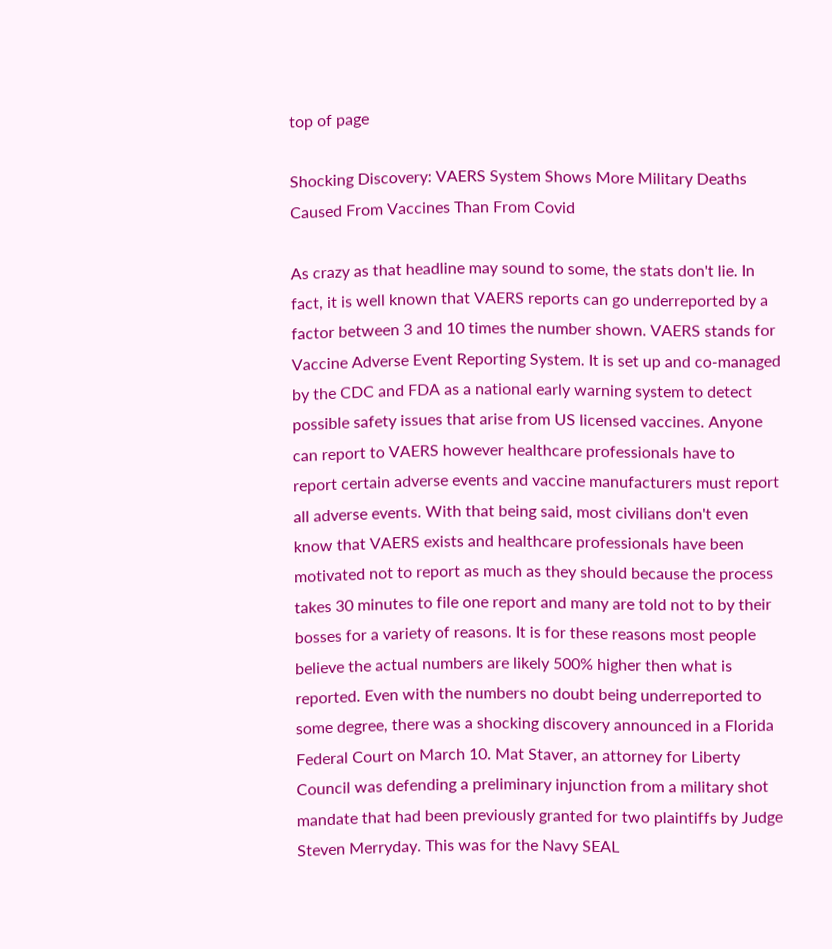top of page

Shocking Discovery: VAERS System Shows More Military Deaths Caused From Vaccines Than From Covid

As crazy as that headline may sound to some, the stats don't lie. In fact, it is well known that VAERS reports can go underreported by a factor between 3 and 10 times the number shown. VAERS stands for Vaccine Adverse Event Reporting System. It is set up and co-managed by the CDC and FDA as a national early warning system to detect possible safety issues that arise from US licensed vaccines. Anyone can report to VAERS however healthcare professionals have to report certain adverse events and vaccine manufacturers must report all adverse events. With that being said, most civilians don't even know that VAERS exists and healthcare professionals have been motivated not to report as much as they should because the process takes 30 minutes to file one report and many are told not to by their bosses for a variety of reasons. It is for these reasons most people believe the actual numbers are likely 500% higher then what is reported. Even with the numbers no doubt being underreported to some degree, there was a shocking discovery announced in a Florida Federal Court on March 10. Mat Staver, an attorney for Liberty Council was defending a preliminary injunction from a military shot mandate that had been previously granted for two plaintiffs by Judge Steven Merryday. This was for the Navy SEAL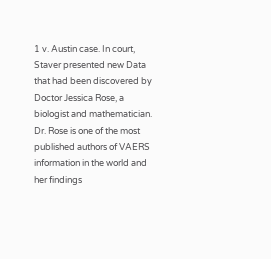1 v. Austin case. In court, Staver presented new Data that had been discovered by Doctor Jessica Rose, a biologist and mathematician. Dr. Rose is one of the most published authors of VAERS information in the world and her findings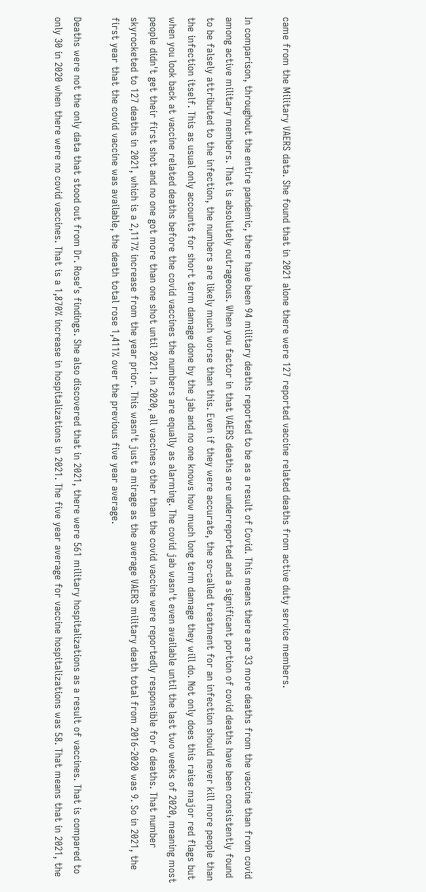came from the Military VAERS data. She found that in 2021 alone there were 127 reported vaccine related deaths from active duty service members.

In comparison, throughout the entire pandemic, there have been 94 military deaths reported to be as a result of Covid. This means there are 33 more deaths from the vaccine than from covid among active military members. That is absolutely outrageous. When you factor in that VAERS deaths are underreported and a significant portion of covid deaths have been consistently found to be falsely attributed to the infection, the numbers are likely much worse than this. Even if they were accurate, the so-called treatment for an infection should never kill more people than the infection itself. This as usual only accounts for short term damage done by the jab and no one knows how much long term damage they will do. Not only does this raise major red flags but when you look back at vaccine related deaths before the covid vaccines the numbers are equally as alarming. The covid jab wasn't even available until the last two weeks of 2020, meaning most people didn't get their first shot and no one got more than one shot until 2021. In 2020, all vaccines other than the covid vaccine were reportedly responsible for 6 deaths. That number skyrocketed to 127 deaths in 2021, which is a 2,117% increase from the year prior. This wasn't just a mirage as the average VAERS military death total from 2016-2020 was 9. So in 2021, the first year that the covid vaccine was available, the death total rose 1,411% over the previous five year average.

Deaths were not the only data that stood out from Dr. Rose's findings. She also discovered that in 2021, there were 561 military hospitalizations as a result of vaccines. That is compared to only 30 in 2020 when there were no covid vaccines. That is a 1,870% increase in hospitalizations in 2021. The five year average for vaccine hospitalizations was 58. That means that in 2021, the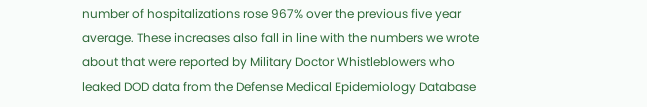number of hospitalizations rose 967% over the previous five year average. These increases also fall in line with the numbers we wrote about that were reported by Military Doctor Whistleblowers who leaked DOD data from the Defense Medical Epidemiology Database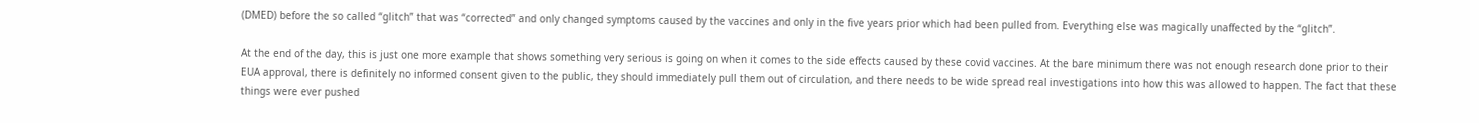(DMED) before the so called “glitch” that was “corrected” and only changed symptoms caused by the vaccines and only in the five years prior which had been pulled from. Everything else was magically unaffected by the “glitch”.

At the end of the day, this is just one more example that shows something very serious is going on when it comes to the side effects caused by these covid vaccines. At the bare minimum there was not enough research done prior to their EUA approval, there is definitely no informed consent given to the public, they should immediately pull them out of circulation, and there needs to be wide spread real investigations into how this was allowed to happen. The fact that these things were ever pushed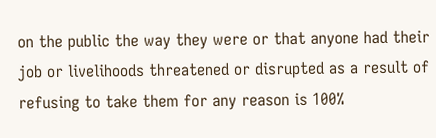on the public the way they were or that anyone had their job or livelihoods threatened or disrupted as a result of refusing to take them for any reason is 100%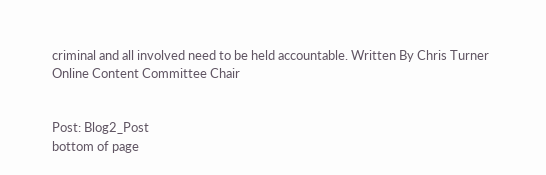criminal and all involved need to be held accountable. Written By Chris Turner Online Content Committee Chair


Post: Blog2_Post
bottom of page